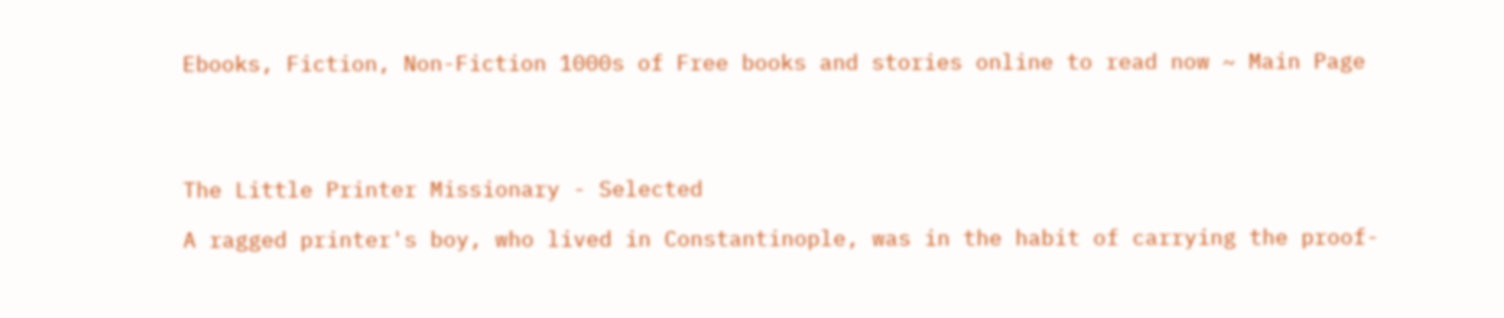Ebooks, Fiction, Non-Fiction 1000s of Free books and stories online to read now ~ Main Page




The Little Printer Missionary - Selected

A ragged printer's boy, who lived in Constantinople, was in the habit of carrying the proof-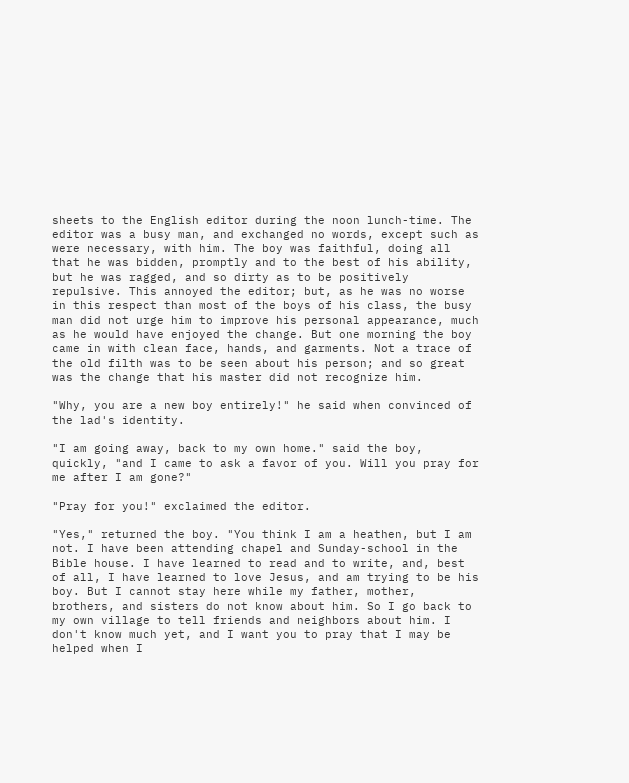sheets to the English editor during the noon lunch-time. The editor was a busy man, and exchanged no words, except such as were necessary, with him. The boy was faithful, doing all that he was bidden, promptly and to the best of his ability, but he was ragged, and so dirty as to be positively repulsive. This annoyed the editor; but, as he was no worse in this respect than most of the boys of his class, the busy man did not urge him to improve his personal appearance, much as he would have enjoyed the change. But one morning the boy came in with clean face, hands, and garments. Not a trace of the old filth was to be seen about his person; and so great was the change that his master did not recognize him.

"Why, you are a new boy entirely!" he said when convinced of the lad's identity.

"I am going away, back to my own home." said the boy, quickly, "and I came to ask a favor of you. Will you pray for me after I am gone?"

"Pray for you!" exclaimed the editor.

"Yes," returned the boy. "You think I am a heathen, but I am not. I have been attending chapel and Sunday-school in the Bible house. I have learned to read and to write, and, best of all, I have learned to love Jesus, and am trying to be his boy. But I cannot stay here while my father, mother, brothers, and sisters do not know about him. So I go back to my own village to tell friends and neighbors about him. I don't know much yet, and I want you to pray that I may be helped when I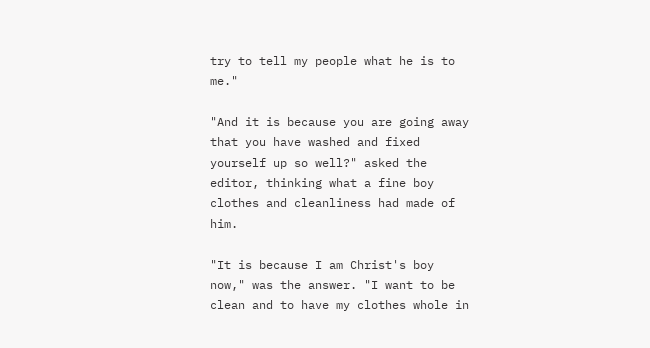try to tell my people what he is to me."

"And it is because you are going away that you have washed and fixed yourself up so well?" asked the editor, thinking what a fine boy clothes and cleanliness had made of him.

"It is because I am Christ's boy now," was the answer. "I want to be clean and to have my clothes whole in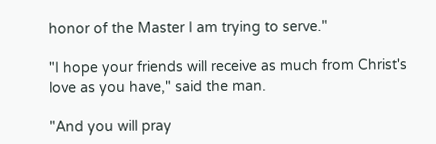honor of the Master I am trying to serve."

"I hope your friends will receive as much from Christ's love as you have," said the man.

"And you will pray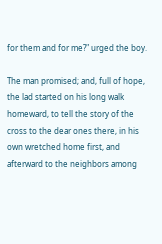for them and for me?" urged the boy.

The man promised; and, full of hope, the lad started on his long walk homeward, to tell the story of the cross to the dear ones there, in his own wretched home first, and afterward to the neighbors among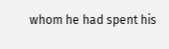whom he had spent his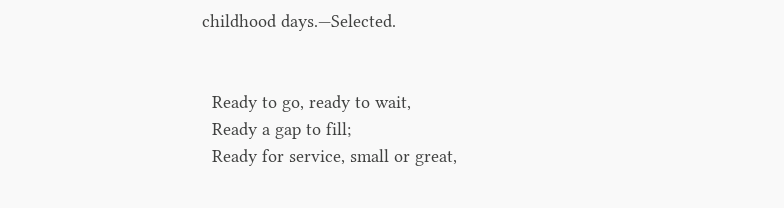childhood days.—Selected.


  Ready to go, ready to wait,
  Ready a gap to fill;
  Ready for service, small or great,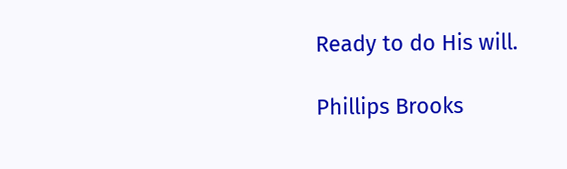Ready to do His will.

Phillips Brooks